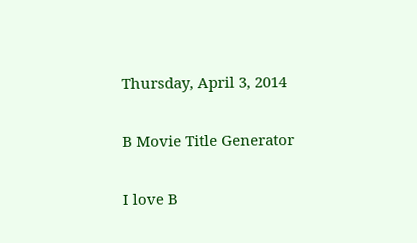Thursday, April 3, 2014

B Movie Title Generator

I love B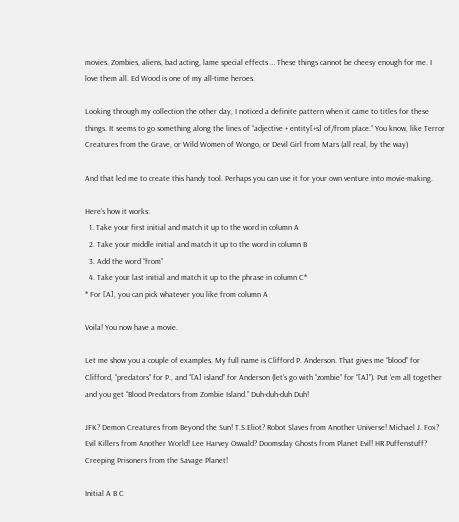movies. Zombies, aliens, bad acting, lame special effects … These things cannot be cheesy enough for me. I love them all. Ed Wood is one of my all-time heroes.

Looking through my collection the other day, I noticed a definite pattern when it came to titles for these things. It seems to go something along the lines of “adjective + entity[+s] of/from place.” You know, like Terror Creatures from the Grave, or Wild Women of Wongo, or Devil Girl from Mars (all real, by the way)

And that led me to create this handy tool. Perhaps you can use it for your own venture into movie-making.

Here’s how it works:
  1. Take your first initial and match it up to the word in column A
  2. Take your middle initial and match it up to the word in column B
  3. Add the word “from”
  4. Take your last initial and match it up to the phrase in column C*
* For [A], you can pick whatever you like from column A

Voila! You now have a movie.

Let me show you a couple of examples. My full name is Clifford P. Anderson. That gives me “blood” for Clifford, “predators” for P., and “[A] island” for Anderson (let’s go with “zombie” for “[A]”). Put ‘em all together and you get “Blood Predators from Zombie Island.” Duh-duh-duh Duh!

JFK? Demon Creatures from Beyond the Sun! T.S.Eliot? Robot Slaves from Another Universe! Michael J. Fox? Evil Killers from Another World! Lee Harvey Oswald? Doomsday Ghosts from Planet Evil! HR Puffenstuff? Creeping Prisoners from the Savage Planet!

Initial A B C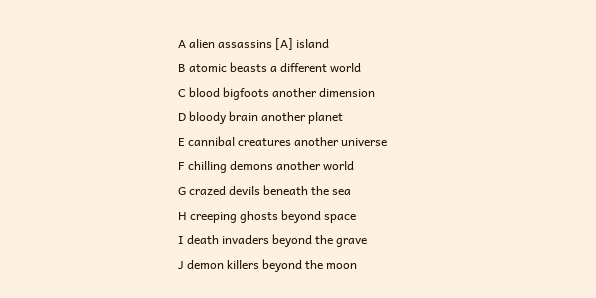A alien assassins [A] island
B atomic beasts a different world
C blood bigfoots another dimension
D bloody brain another planet
E cannibal creatures another universe
F chilling demons another world
G crazed devils beneath the sea
H creeping ghosts beyond space
I death invaders beyond the grave
J demon killers beyond the moon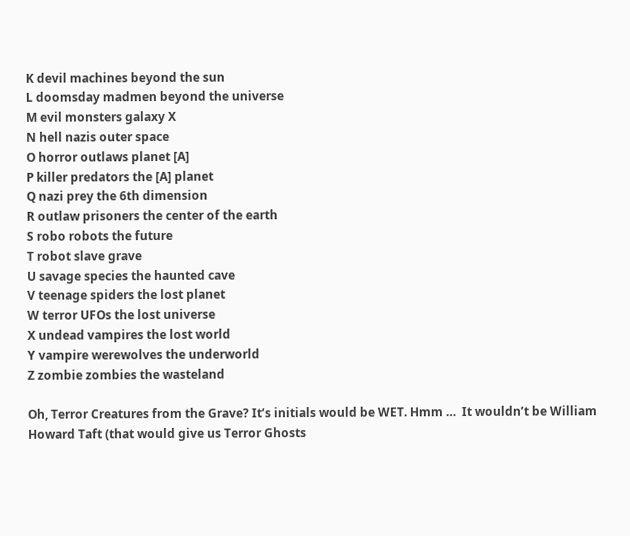K devil machines beyond the sun
L doomsday madmen beyond the universe
M evil monsters galaxy X
N hell nazis outer space
O horror outlaws planet [A]
P killer predators the [A] planet
Q nazi prey the 6th dimension
R outlaw prisoners the center of the earth
S robo robots the future
T robot slave grave
U savage species the haunted cave
V teenage spiders the lost planet
W terror UFOs the lost universe
X undead vampires the lost world
Y vampire werewolves the underworld
Z zombie zombies the wasteland

Oh, Terror Creatures from the Grave? It’s initials would be WET. Hmm …  It wouldn’t be William Howard Taft (that would give us Terror Ghosts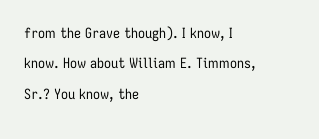from the Grave though). I know, I know. How about William E. Timmons, Sr.? You know, the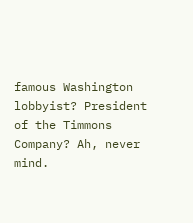famous Washington lobbyist? President of the Timmons Company? Ah, never mind.